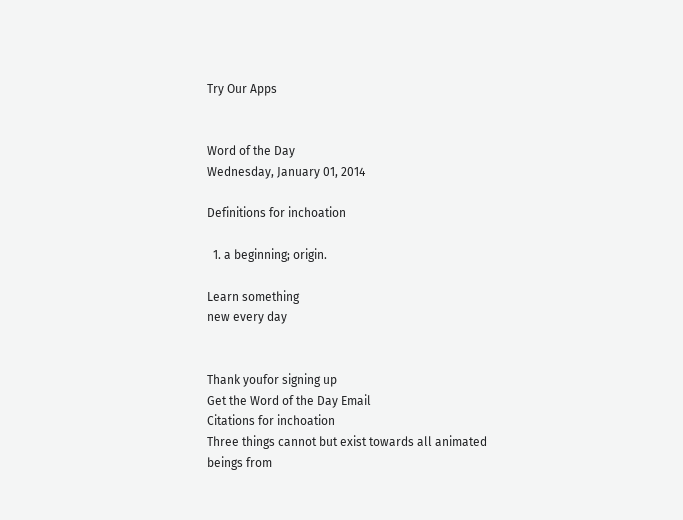Try Our Apps


Word of the Day
Wednesday, January 01, 2014

Definitions for inchoation

  1. a beginning; origin.

Learn something
new every day


Thank youfor signing up
Get the Word of the Day Email
Citations for inchoation
Three things cannot but exist towards all animated beings from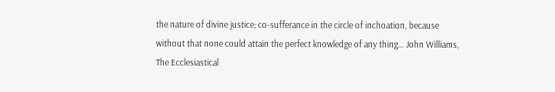the nature of divine justice; co-sufferance in the circle of inchoation, because without that none could attain the perfect knowledge of any thing… John Williams, The Ecclesiastical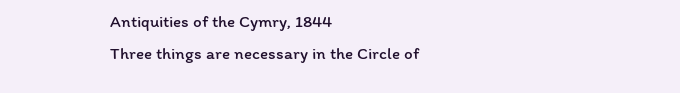Antiquities of the Cymry, 1844
Three things are necessary in the Circle of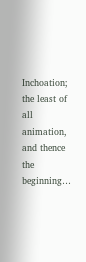Inchoation; the least of all animation, and thence the beginning…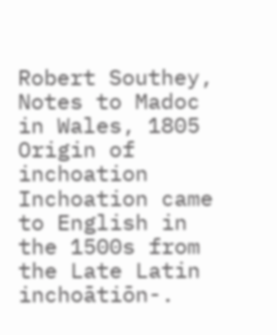Robert Southey, Notes to Madoc in Wales, 1805
Origin of inchoation
Inchoation came to English in the 1500s from the Late Latin inchoātiōn-.